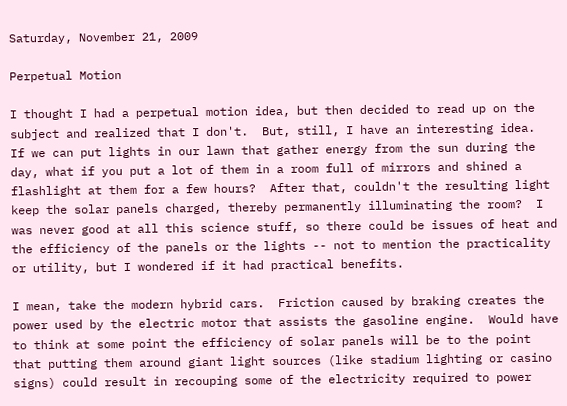Saturday, November 21, 2009

Perpetual Motion

I thought I had a perpetual motion idea, but then decided to read up on the subject and realized that I don't.  But, still, I have an interesting idea.  If we can put lights in our lawn that gather energy from the sun during the day, what if you put a lot of them in a room full of mirrors and shined a flashlight at them for a few hours?  After that, couldn't the resulting light keep the solar panels charged, thereby permanently illuminating the room?  I was never good at all this science stuff, so there could be issues of heat and the efficiency of the panels or the lights -- not to mention the practicality or utility, but I wondered if it had practical benefits.

I mean, take the modern hybrid cars.  Friction caused by braking creates the power used by the electric motor that assists the gasoline engine.  Would have to think at some point the efficiency of solar panels will be to the point that putting them around giant light sources (like stadium lighting or casino signs) could result in recouping some of the electricity required to power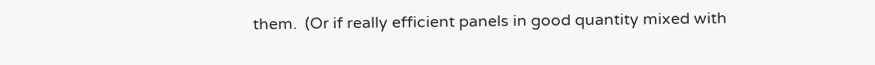them.  (Or if really efficient panels in good quantity mixed with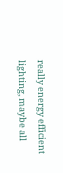really energy efficient lighting, maybe all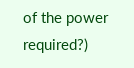of the power required?)